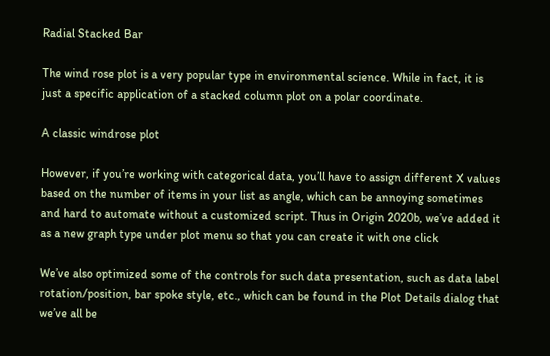Radial Stacked Bar

The wind rose plot is a very popular type in environmental science. While in fact, it is just a specific application of a stacked column plot on a polar coordinate.

A classic windrose plot

However, if you’re working with categorical data, you’ll have to assign different X values based on the number of items in your list as angle, which can be annoying sometimes and hard to automate without a customized script. Thus in Origin 2020b, we’ve added it as a new graph type under plot menu so that you can create it with one click

We’ve also optimized some of the controls for such data presentation, such as data label rotation/position, bar spoke style, etc., which can be found in the Plot Details dialog that we’ve all be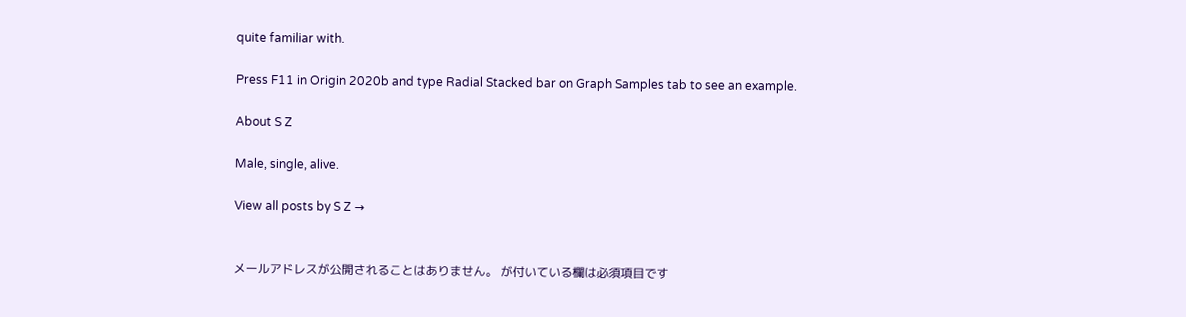quite familiar with.

Press F11 in Origin 2020b and type Radial Stacked bar on Graph Samples tab to see an example.

About S Z

Male, single, alive.

View all posts by S Z →


メールアドレスが公開されることはありません。 が付いている欄は必須項目です